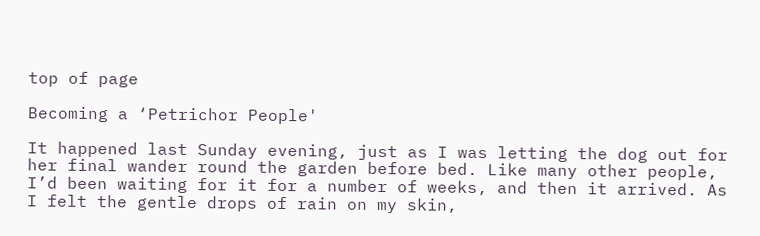top of page

Becoming a ‘Petrichor People'

It happened last Sunday evening, just as I was letting the dog out for her final wander round the garden before bed. Like many other people, I’d been waiting for it for a number of weeks, and then it arrived. As I felt the gentle drops of rain on my skin,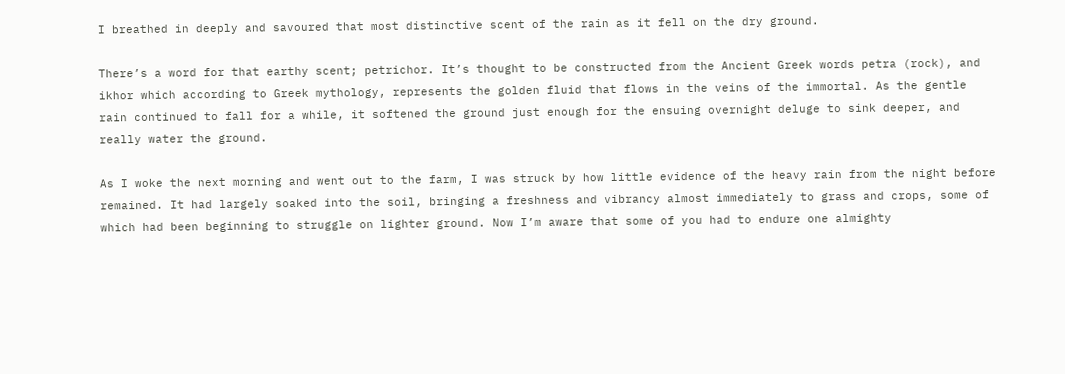I breathed in deeply and savoured that most distinctive scent of the rain as it fell on the dry ground.

There’s a word for that earthy scent; petrichor. It’s thought to be constructed from the Ancient Greek words petra (rock), and ikhor which according to Greek mythology, represents the golden fluid that flows in the veins of the immortal. As the gentle rain continued to fall for a while, it softened the ground just enough for the ensuing overnight deluge to sink deeper, and really water the ground.

As I woke the next morning and went out to the farm, I was struck by how little evidence of the heavy rain from the night before remained. It had largely soaked into the soil, bringing a freshness and vibrancy almost immediately to grass and crops, some of which had been beginning to struggle on lighter ground. Now I’m aware that some of you had to endure one almighty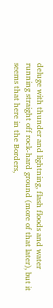deluge with thunder and lightning, flash floods and water running straight off rock-hard ground (more of that later), but it seems that here in the Borders,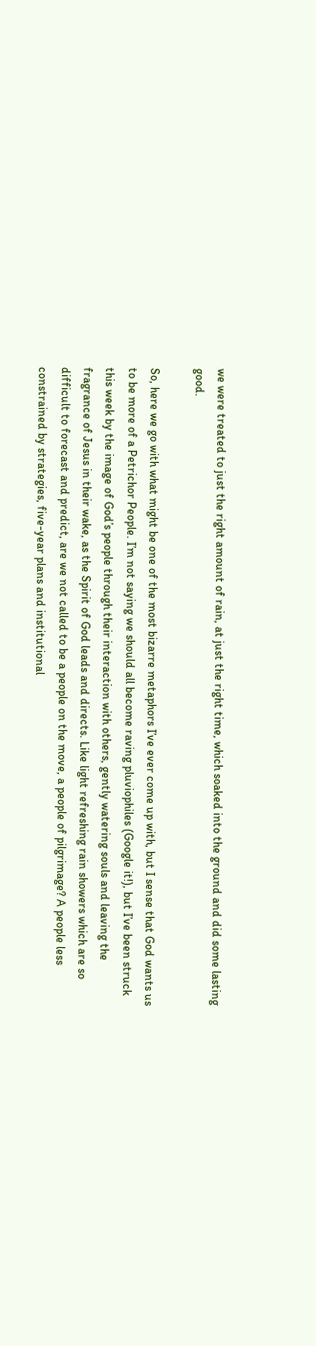we were treated to just the right amount of rain, at just the right time, which soaked into the ground and did some lasting good.

So, here we go with what might be one of the most bizarre metaphors I’ve ever come up with, but I sense that God wants us to be more of a Petrichor People. I’m not saying we should all become raving pluviophiles (Google it!), but I’ve been struck this week by the image of God’s people through their interaction with others, gently watering souls and leaving the fragrance of Jesus in their wake, as the Spirit of God leads and directs. Like light refreshing rain showers which are so difficult to forecast and predict, are we not called to be a people on the move, a people of pilgrimage? A people less constrained by strategies, five-year plans and institutional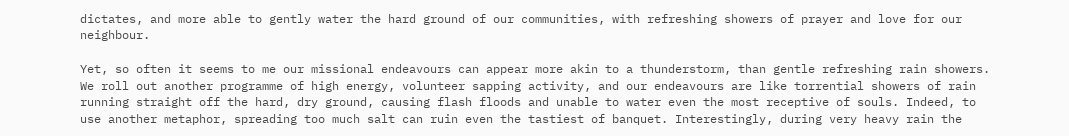dictates, and more able to gently water the hard ground of our communities, with refreshing showers of prayer and love for our neighbour.

Yet, so often it seems to me our missional endeavours can appear more akin to a thunderstorm, than gentle refreshing rain showers. We roll out another programme of high energy, volunteer sapping activity, and our endeavours are like torrential showers of rain running straight off the hard, dry ground, causing flash floods and unable to water even the most receptive of souls. Indeed, to use another metaphor, spreading too much salt can ruin even the tastiest of banquet. Interestingly, during very heavy rain the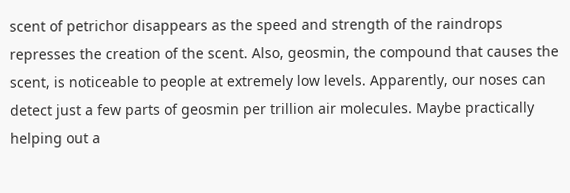scent of petrichor disappears as the speed and strength of the raindrops represses the creation of the scent. Also, geosmin, the compound that causes the scent, is noticeable to people at extremely low levels. Apparently, our noses can detect just a few parts of geosmin per trillion air molecules. Maybe practically helping out a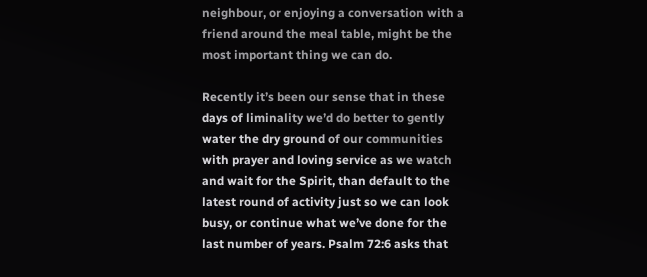neighbour, or enjoying a conversation with a friend around the meal table, might be the most important thing we can do.

Recently it’s been our sense that in these days of liminality we’d do better to gently water the dry ground of our communities with prayer and loving service as we watch and wait for the Spirit, than default to the latest round of activity just so we can look busy, or continue what we’ve done for the last number of years. Psalm 72:6 asks that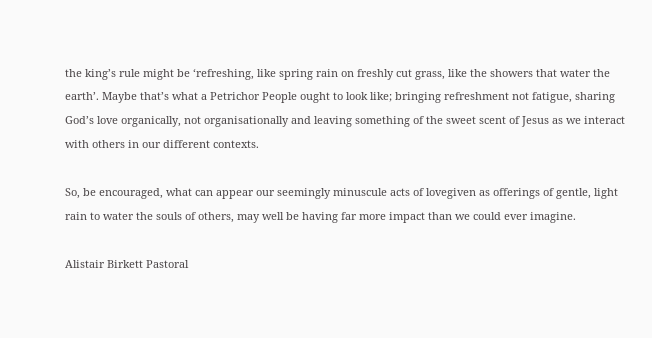the king’s rule might be ‘refreshing, like spring rain on freshly cut grass, like the showers that water the earth’. Maybe that’s what a Petrichor People ought to look like; bringing refreshment not fatigue, sharing God’s love organically, not organisationally and leaving something of the sweet scent of Jesus as we interact with others in our different contexts.

So, be encouraged, what can appear our seemingly minuscule acts of lovegiven as offerings of gentle, light rain to water the souls of others, may well be having far more impact than we could ever imagine.

Alistair Birkett Pastoral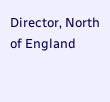Director, North of England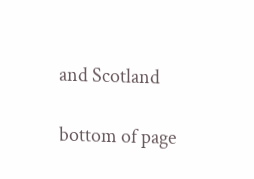and Scotland

bottom of page